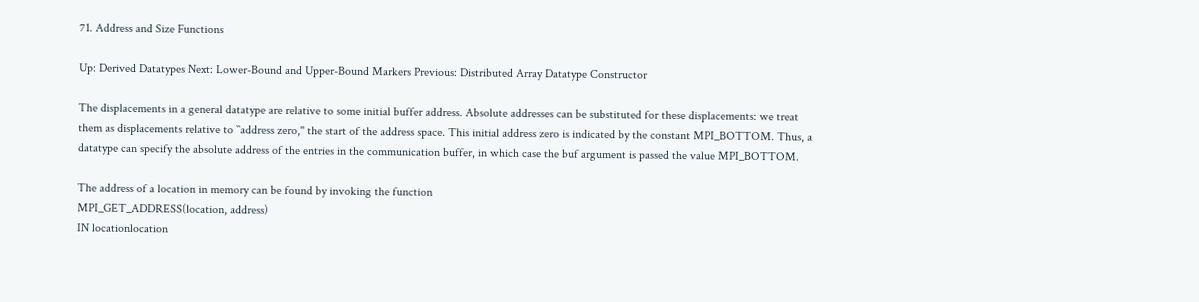71. Address and Size Functions

Up: Derived Datatypes Next: Lower-Bound and Upper-Bound Markers Previous: Distributed Array Datatype Constructor

The displacements in a general datatype are relative to some initial buffer address. Absolute addresses can be substituted for these displacements: we treat them as displacements relative to ``address zero,'' the start of the address space. This initial address zero is indicated by the constant MPI_BOTTOM. Thus, a datatype can specify the absolute address of the entries in the communication buffer, in which case the buf argument is passed the value MPI_BOTTOM.

The address of a location in memory can be found by invoking the function
MPI_GET_ADDRESS(location, address)
IN locationlocation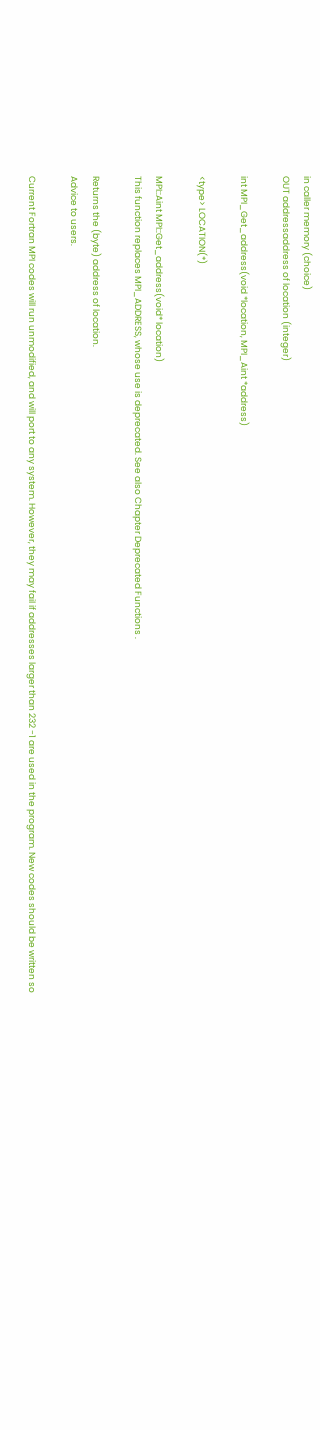in caller memory (choice)
OUT addressaddress of location (integer)

int MPI_Get_address(void *location, MPI_Aint *address)

<type> LOCATION(*)

MPI::Aint MPI::Get_address(void* location)
This function replaces MPI_ADDRESS, whose use is deprecated. See also Chapter Deprecated Functions .

Returns the (byte) address of location.
Advice to users.

Current Fortran MPI codes will run unmodified, and will port to any system. However, they may fail if addresses larger than 232 -1 are used in the program. New codes should be written so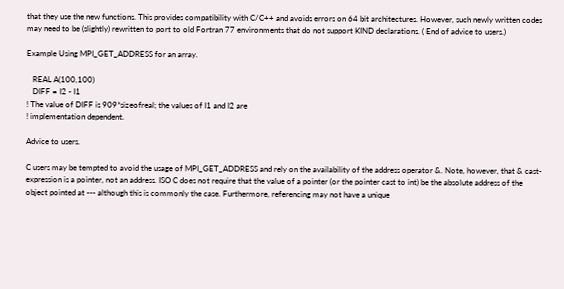that they use the new functions. This provides compatibility with C/C++ and avoids errors on 64 bit architectures. However, such newly written codes may need to be (slightly) rewritten to port to old Fortran 77 environments that do not support KIND declarations. ( End of advice to users.)

Example Using MPI_GET_ADDRESS for an array.

   REAL A(100,100)
   DIFF = I2 - I1
! The value of DIFF is 909*sizeofreal; the values of I1 and I2 are
! implementation dependent.

Advice to users.

C users may be tempted to avoid the usage of MPI_GET_ADDRESS and rely on the availability of the address operator &. Note, however, that & cast-expression is a pointer, not an address. ISO C does not require that the value of a pointer (or the pointer cast to int) be the absolute address of the object pointed at --- although this is commonly the case. Furthermore, referencing may not have a unique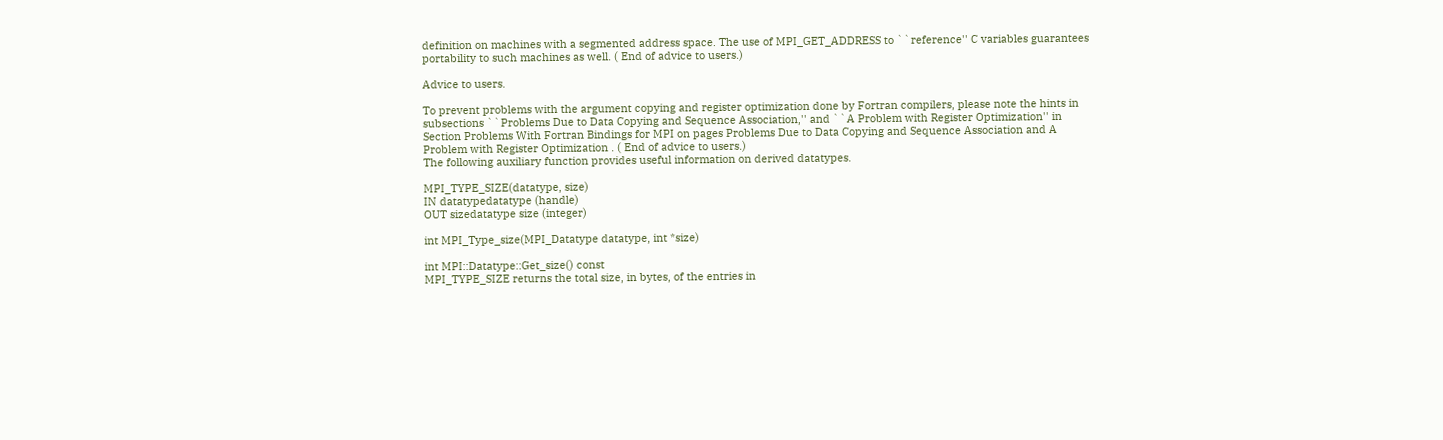definition on machines with a segmented address space. The use of MPI_GET_ADDRESS to ``reference'' C variables guarantees portability to such machines as well. ( End of advice to users.)

Advice to users.

To prevent problems with the argument copying and register optimization done by Fortran compilers, please note the hints in subsections ``Problems Due to Data Copying and Sequence Association,'' and ``A Problem with Register Optimization'' in Section Problems With Fortran Bindings for MPI on pages Problems Due to Data Copying and Sequence Association and A Problem with Register Optimization . ( End of advice to users.)
The following auxiliary function provides useful information on derived datatypes.

MPI_TYPE_SIZE(datatype, size)
IN datatypedatatype (handle)
OUT sizedatatype size (integer)

int MPI_Type_size(MPI_Datatype datatype, int *size)

int MPI::Datatype::Get_size() const
MPI_TYPE_SIZE returns the total size, in bytes, of the entries in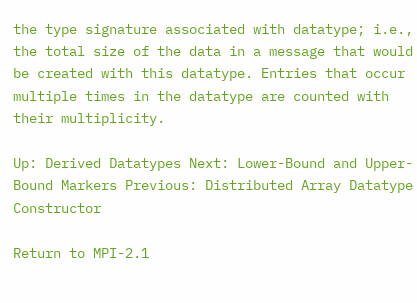the type signature associated with datatype; i.e., the total size of the data in a message that would be created with this datatype. Entries that occur multiple times in the datatype are counted with their multiplicity.

Up: Derived Datatypes Next: Lower-Bound and Upper-Bound Markers Previous: Distributed Array Datatype Constructor

Return to MPI-2.1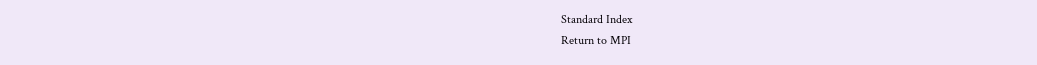Standard Index
Return to MPI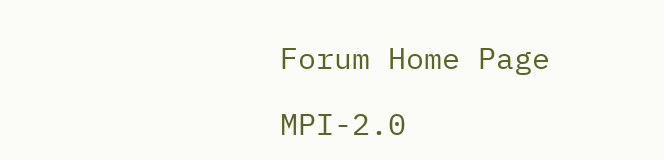Forum Home Page

MPI-2.0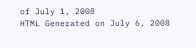of July 1, 2008
HTML Generated on July 6, 2008